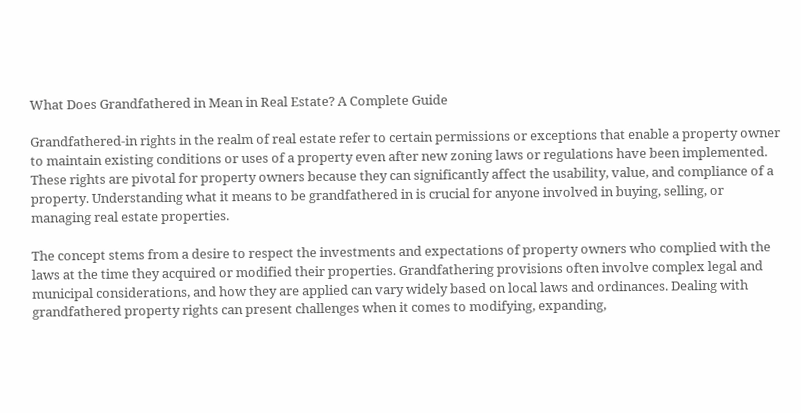What Does Grandfathered in Mean in Real Estate? A Complete Guide

Grandfathered-in rights in the realm of real estate refer to certain permissions or exceptions that enable a property owner to maintain existing conditions or uses of a property even after new zoning laws or regulations have been implemented. These rights are pivotal for property owners because they can significantly affect the usability, value, and compliance of a property. Understanding what it means to be grandfathered in is crucial for anyone involved in buying, selling, or managing real estate properties.

The concept stems from a desire to respect the investments and expectations of property owners who complied with the laws at the time they acquired or modified their properties. Grandfathering provisions often involve complex legal and municipal considerations, and how they are applied can vary widely based on local laws and ordinances. Dealing with grandfathered property rights can present challenges when it comes to modifying, expanding,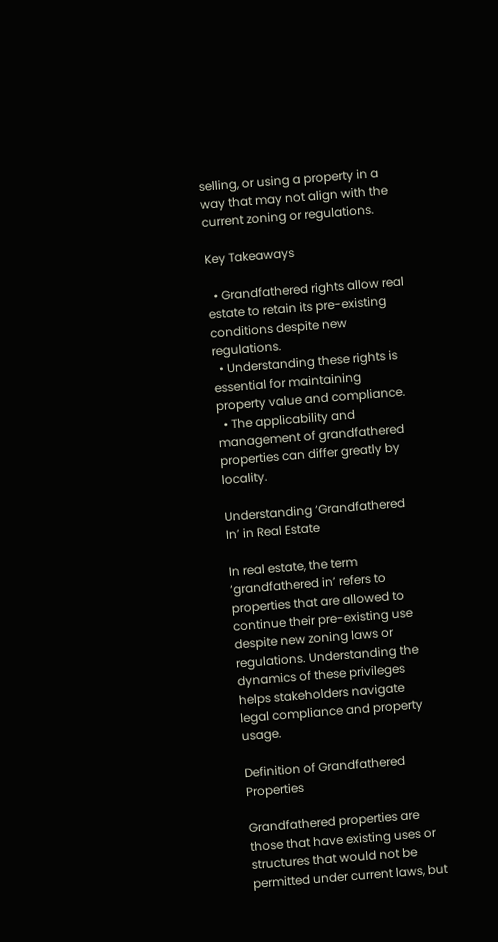selling, or using a property in a way that may not align with the current zoning or regulations.

Key Takeaways

  • Grandfathered rights allow real estate to retain its pre-existing conditions despite new regulations.
  • Understanding these rights is essential for maintaining property value and compliance.
  • The applicability and management of grandfathered properties can differ greatly by locality.

Understanding ‘Grandfathered In’ in Real Estate

In real estate, the term ‘grandfathered in’ refers to properties that are allowed to continue their pre-existing use despite new zoning laws or regulations. Understanding the dynamics of these privileges helps stakeholders navigate legal compliance and property usage.

Definition of Grandfathered Properties

Grandfathered properties are those that have existing uses or structures that would not be permitted under current laws, but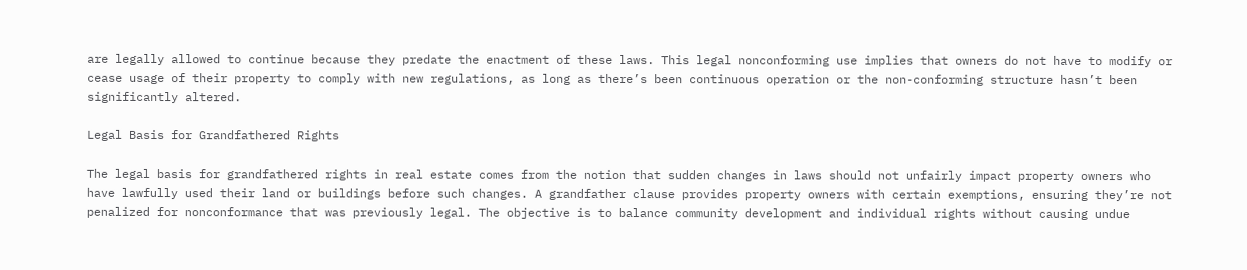are legally allowed to continue because they predate the enactment of these laws. This legal nonconforming use implies that owners do not have to modify or cease usage of their property to comply with new regulations, as long as there’s been continuous operation or the non-conforming structure hasn’t been significantly altered.

Legal Basis for Grandfathered Rights

The legal basis for grandfathered rights in real estate comes from the notion that sudden changes in laws should not unfairly impact property owners who have lawfully used their land or buildings before such changes. A grandfather clause provides property owners with certain exemptions, ensuring they’re not penalized for nonconformance that was previously legal. The objective is to balance community development and individual rights without causing undue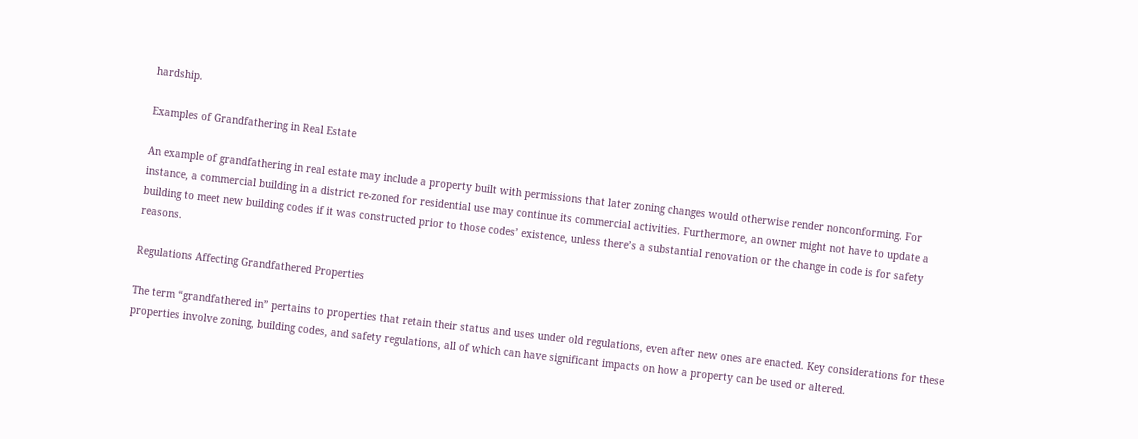hardship.

Examples of Grandfathering in Real Estate

An example of grandfathering in real estate may include a property built with permissions that later zoning changes would otherwise render nonconforming. For instance, a commercial building in a district re-zoned for residential use may continue its commercial activities. Furthermore, an owner might not have to update a building to meet new building codes if it was constructed prior to those codes’ existence, unless there’s a substantial renovation or the change in code is for safety reasons.

Regulations Affecting Grandfathered Properties

The term “grandfathered in” pertains to properties that retain their status and uses under old regulations, even after new ones are enacted. Key considerations for these properties involve zoning, building codes, and safety regulations, all of which can have significant impacts on how a property can be used or altered.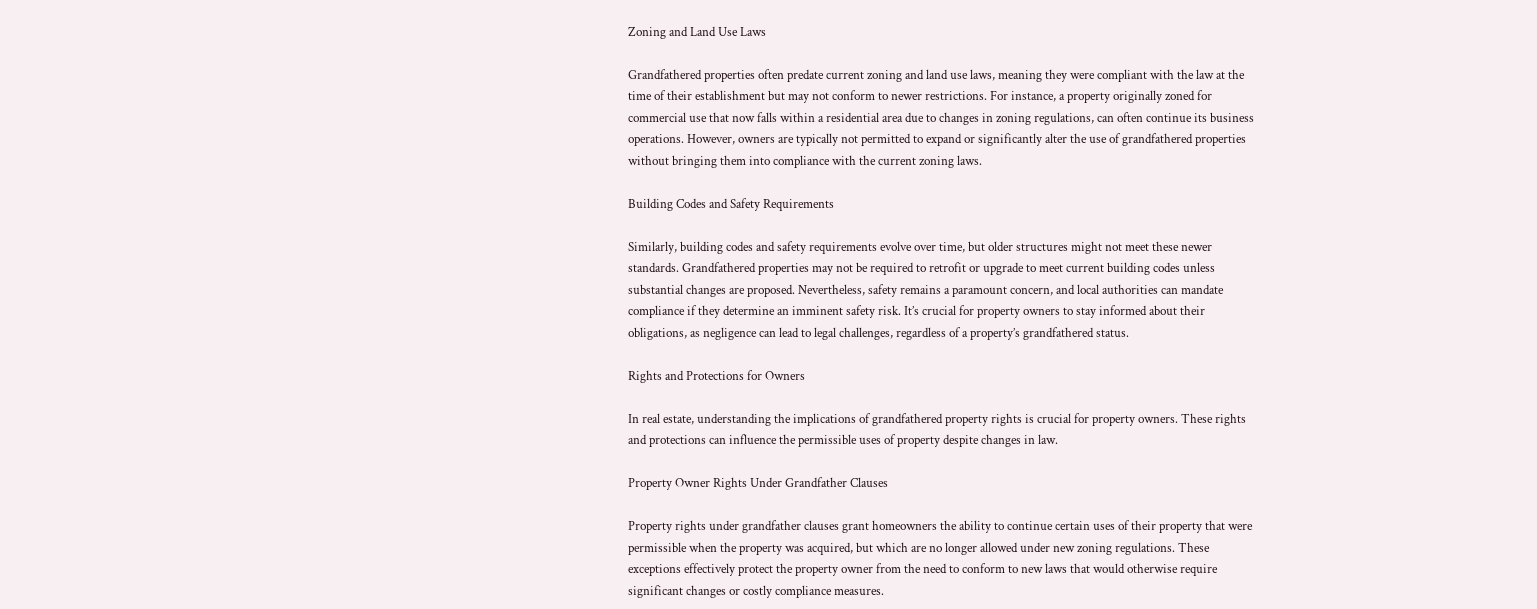Zoning and Land Use Laws

Grandfathered properties often predate current zoning and land use laws, meaning they were compliant with the law at the time of their establishment but may not conform to newer restrictions. For instance, a property originally zoned for commercial use that now falls within a residential area due to changes in zoning regulations, can often continue its business operations. However, owners are typically not permitted to expand or significantly alter the use of grandfathered properties without bringing them into compliance with the current zoning laws.

Building Codes and Safety Requirements

Similarly, building codes and safety requirements evolve over time, but older structures might not meet these newer standards. Grandfathered properties may not be required to retrofit or upgrade to meet current building codes unless substantial changes are proposed. Nevertheless, safety remains a paramount concern, and local authorities can mandate compliance if they determine an imminent safety risk. It’s crucial for property owners to stay informed about their obligations, as negligence can lead to legal challenges, regardless of a property’s grandfathered status.

Rights and Protections for Owners

In real estate, understanding the implications of grandfathered property rights is crucial for property owners. These rights and protections can influence the permissible uses of property despite changes in law.

Property Owner Rights Under Grandfather Clauses

Property rights under grandfather clauses grant homeowners the ability to continue certain uses of their property that were permissible when the property was acquired, but which are no longer allowed under new zoning regulations. These exceptions effectively protect the property owner from the need to conform to new laws that would otherwise require significant changes or costly compliance measures.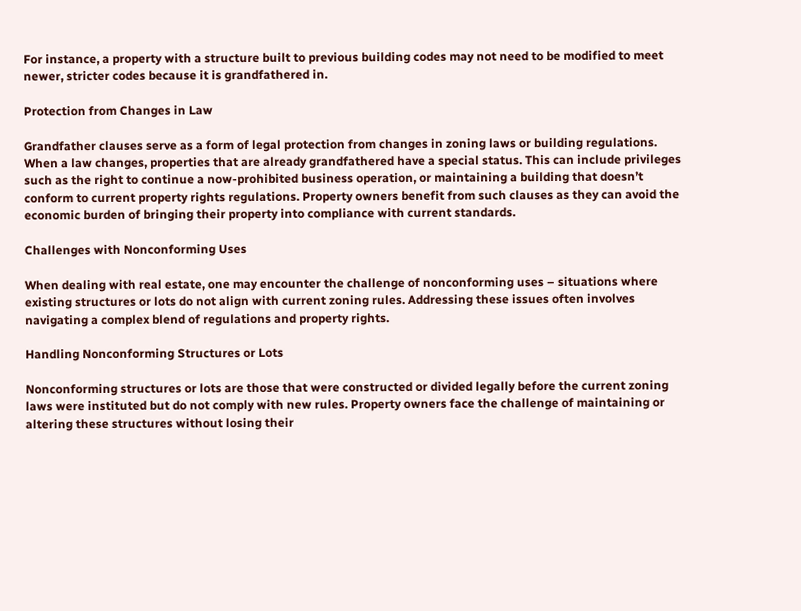For instance, a property with a structure built to previous building codes may not need to be modified to meet newer, stricter codes because it is grandfathered in.

Protection from Changes in Law

Grandfather clauses serve as a form of legal protection from changes in zoning laws or building regulations. When a law changes, properties that are already grandfathered have a special status. This can include privileges such as the right to continue a now-prohibited business operation, or maintaining a building that doesn’t conform to current property rights regulations. Property owners benefit from such clauses as they can avoid the economic burden of bringing their property into compliance with current standards.

Challenges with Nonconforming Uses

When dealing with real estate, one may encounter the challenge of nonconforming uses – situations where existing structures or lots do not align with current zoning rules. Addressing these issues often involves navigating a complex blend of regulations and property rights.

Handling Nonconforming Structures or Lots

Nonconforming structures or lots are those that were constructed or divided legally before the current zoning laws were instituted but do not comply with new rules. Property owners face the challenge of maintaining or altering these structures without losing their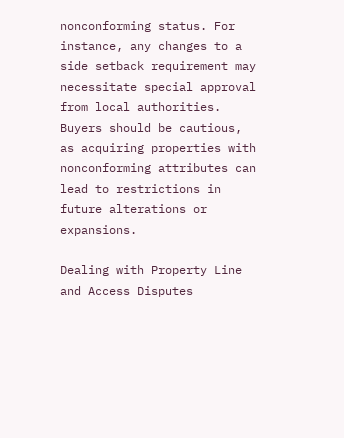nonconforming status. For instance, any changes to a side setback requirement may necessitate special approval from local authorities. Buyers should be cautious, as acquiring properties with nonconforming attributes can lead to restrictions in future alterations or expansions.

Dealing with Property Line and Access Disputes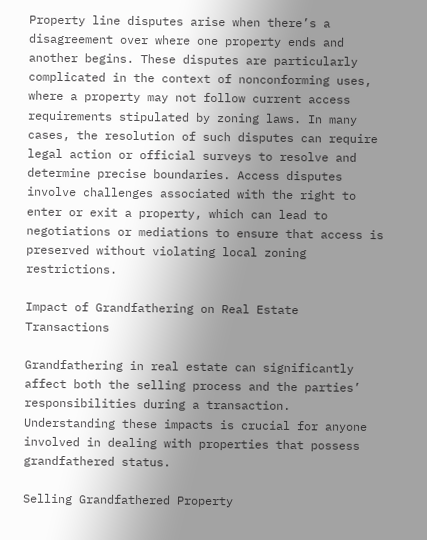Property line disputes arise when there’s a disagreement over where one property ends and another begins. These disputes are particularly complicated in the context of nonconforming uses, where a property may not follow current access requirements stipulated by zoning laws. In many cases, the resolution of such disputes can require legal action or official surveys to resolve and determine precise boundaries. Access disputes involve challenges associated with the right to enter or exit a property, which can lead to negotiations or mediations to ensure that access is preserved without violating local zoning restrictions.

Impact of Grandfathering on Real Estate Transactions

Grandfathering in real estate can significantly affect both the selling process and the parties’ responsibilities during a transaction. Understanding these impacts is crucial for anyone involved in dealing with properties that possess grandfathered status.

Selling Grandfathered Property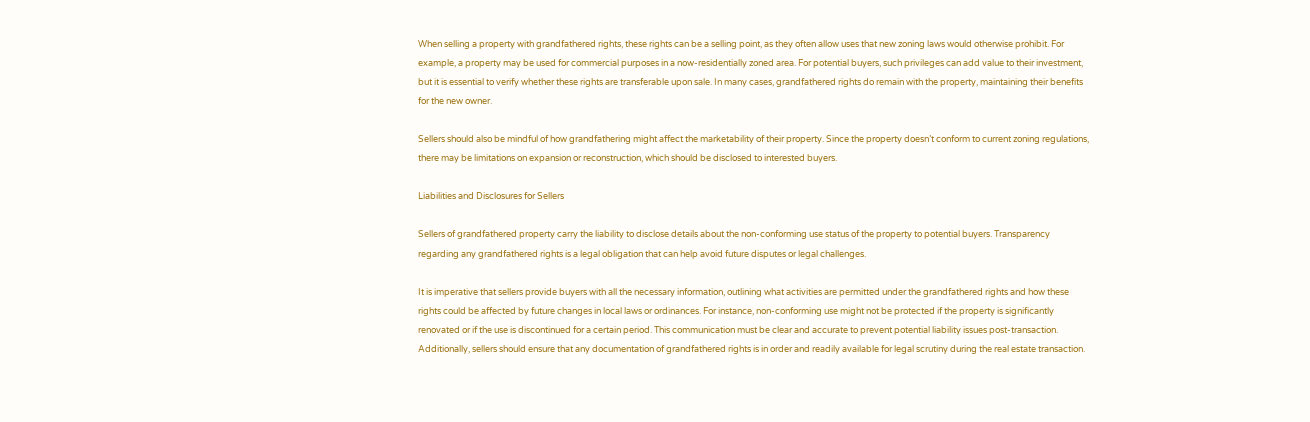When selling a property with grandfathered rights, these rights can be a selling point, as they often allow uses that new zoning laws would otherwise prohibit. For example, a property may be used for commercial purposes in a now-residentially zoned area. For potential buyers, such privileges can add value to their investment, but it is essential to verify whether these rights are transferable upon sale. In many cases, grandfathered rights do remain with the property, maintaining their benefits for the new owner.

Sellers should also be mindful of how grandfathering might affect the marketability of their property. Since the property doesn’t conform to current zoning regulations, there may be limitations on expansion or reconstruction, which should be disclosed to interested buyers.

Liabilities and Disclosures for Sellers

Sellers of grandfathered property carry the liability to disclose details about the non-conforming use status of the property to potential buyers. Transparency regarding any grandfathered rights is a legal obligation that can help avoid future disputes or legal challenges.

It is imperative that sellers provide buyers with all the necessary information, outlining what activities are permitted under the grandfathered rights and how these rights could be affected by future changes in local laws or ordinances. For instance, non-conforming use might not be protected if the property is significantly renovated or if the use is discontinued for a certain period. This communication must be clear and accurate to prevent potential liability issues post-transaction. Additionally, sellers should ensure that any documentation of grandfathered rights is in order and readily available for legal scrutiny during the real estate transaction.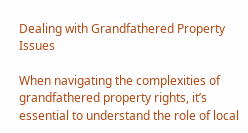Dealing with Grandfathered Property Issues

When navigating the complexities of grandfathered property rights, it’s essential to understand the role of local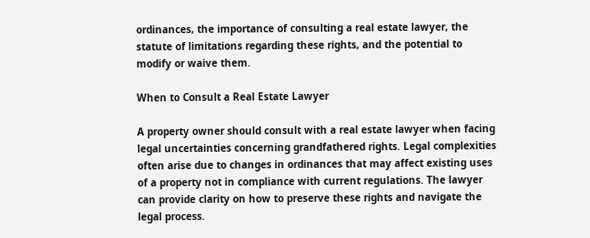ordinances, the importance of consulting a real estate lawyer, the statute of limitations regarding these rights, and the potential to modify or waive them.

When to Consult a Real Estate Lawyer

A property owner should consult with a real estate lawyer when facing legal uncertainties concerning grandfathered rights. Legal complexities often arise due to changes in ordinances that may affect existing uses of a property not in compliance with current regulations. The lawyer can provide clarity on how to preserve these rights and navigate the legal process.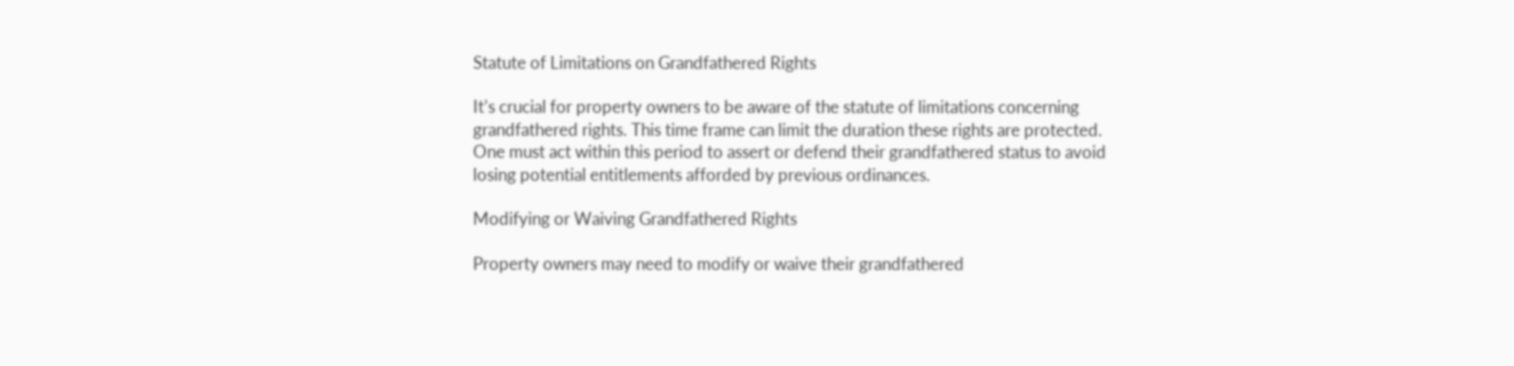Statute of Limitations on Grandfathered Rights

It’s crucial for property owners to be aware of the statute of limitations concerning grandfathered rights. This time frame can limit the duration these rights are protected. One must act within this period to assert or defend their grandfathered status to avoid losing potential entitlements afforded by previous ordinances.

Modifying or Waiving Grandfathered Rights

Property owners may need to modify or waive their grandfathered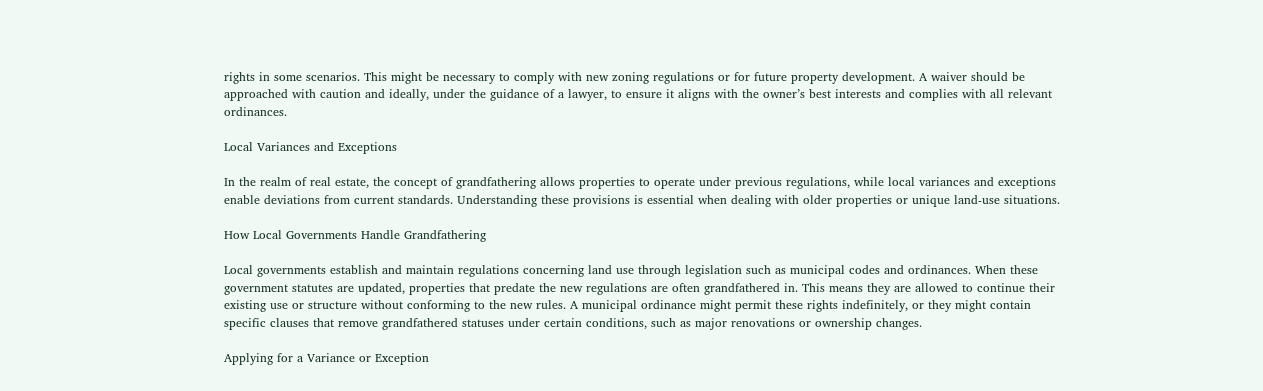rights in some scenarios. This might be necessary to comply with new zoning regulations or for future property development. A waiver should be approached with caution and ideally, under the guidance of a lawyer, to ensure it aligns with the owner’s best interests and complies with all relevant ordinances.

Local Variances and Exceptions

In the realm of real estate, the concept of grandfathering allows properties to operate under previous regulations, while local variances and exceptions enable deviations from current standards. Understanding these provisions is essential when dealing with older properties or unique land-use situations.

How Local Governments Handle Grandfathering

Local governments establish and maintain regulations concerning land use through legislation such as municipal codes and ordinances. When these government statutes are updated, properties that predate the new regulations are often grandfathered in. This means they are allowed to continue their existing use or structure without conforming to the new rules. A municipal ordinance might permit these rights indefinitely, or they might contain specific clauses that remove grandfathered statuses under certain conditions, such as major renovations or ownership changes.

Applying for a Variance or Exception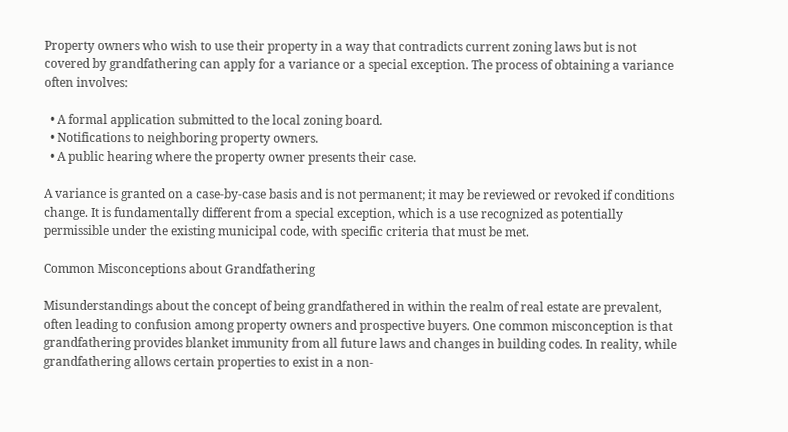Property owners who wish to use their property in a way that contradicts current zoning laws but is not covered by grandfathering can apply for a variance or a special exception. The process of obtaining a variance often involves:

  • A formal application submitted to the local zoning board.
  • Notifications to neighboring property owners.
  • A public hearing where the property owner presents their case.

A variance is granted on a case-by-case basis and is not permanent; it may be reviewed or revoked if conditions change. It is fundamentally different from a special exception, which is a use recognized as potentially permissible under the existing municipal code, with specific criteria that must be met.

Common Misconceptions about Grandfathering

Misunderstandings about the concept of being grandfathered in within the realm of real estate are prevalent, often leading to confusion among property owners and prospective buyers. One common misconception is that grandfathering provides blanket immunity from all future laws and changes in building codes. In reality, while grandfathering allows certain properties to exist in a non-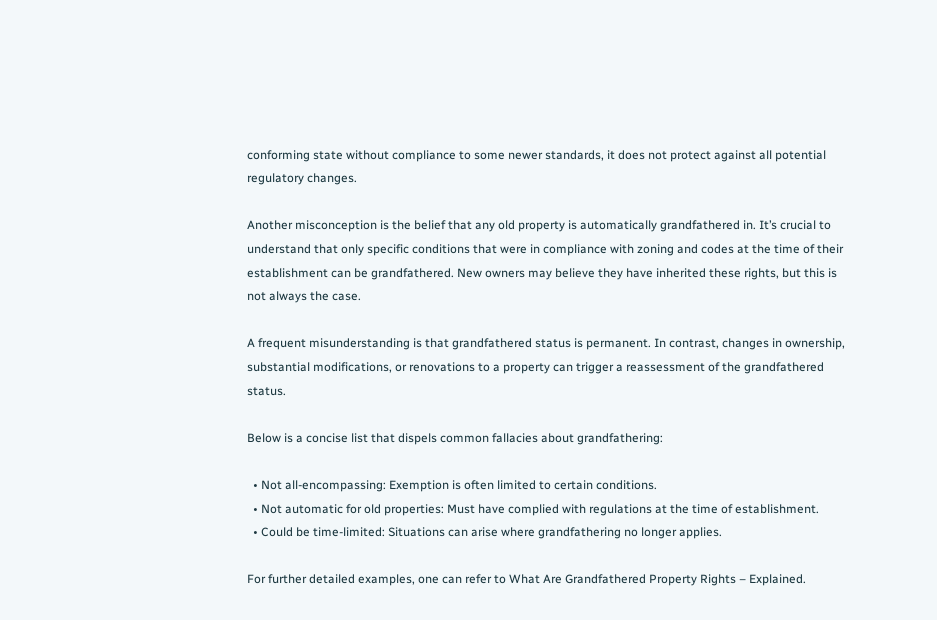conforming state without compliance to some newer standards, it does not protect against all potential regulatory changes.

Another misconception is the belief that any old property is automatically grandfathered in. It’s crucial to understand that only specific conditions that were in compliance with zoning and codes at the time of their establishment can be grandfathered. New owners may believe they have inherited these rights, but this is not always the case.

A frequent misunderstanding is that grandfathered status is permanent. In contrast, changes in ownership, substantial modifications, or renovations to a property can trigger a reassessment of the grandfathered status.

Below is a concise list that dispels common fallacies about grandfathering:

  • Not all-encompassing: Exemption is often limited to certain conditions.
  • Not automatic for old properties: Must have complied with regulations at the time of establishment.
  • Could be time-limited: Situations can arise where grandfathering no longer applies.

For further detailed examples, one can refer to What Are Grandfathered Property Rights – Explained.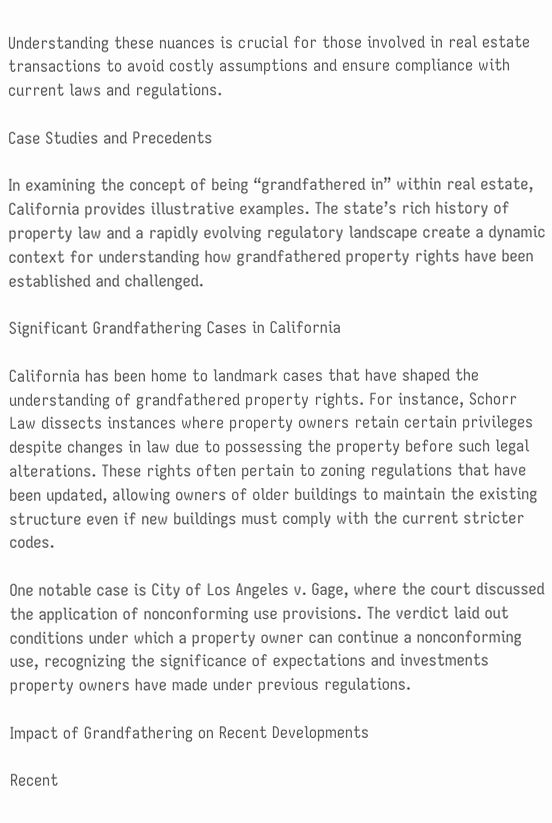Understanding these nuances is crucial for those involved in real estate transactions to avoid costly assumptions and ensure compliance with current laws and regulations.

Case Studies and Precedents

In examining the concept of being “grandfathered in” within real estate, California provides illustrative examples. The state’s rich history of property law and a rapidly evolving regulatory landscape create a dynamic context for understanding how grandfathered property rights have been established and challenged.

Significant Grandfathering Cases in California

California has been home to landmark cases that have shaped the understanding of grandfathered property rights. For instance, Schorr Law dissects instances where property owners retain certain privileges despite changes in law due to possessing the property before such legal alterations. These rights often pertain to zoning regulations that have been updated, allowing owners of older buildings to maintain the existing structure even if new buildings must comply with the current stricter codes.

One notable case is City of Los Angeles v. Gage, where the court discussed the application of nonconforming use provisions. The verdict laid out conditions under which a property owner can continue a nonconforming use, recognizing the significance of expectations and investments property owners have made under previous regulations.

Impact of Grandfathering on Recent Developments

Recent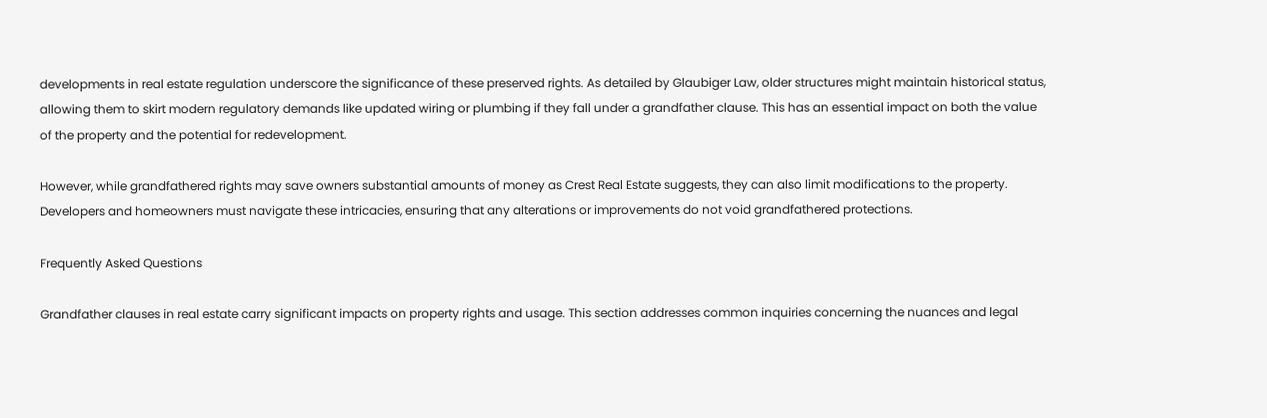developments in real estate regulation underscore the significance of these preserved rights. As detailed by Glaubiger Law, older structures might maintain historical status, allowing them to skirt modern regulatory demands like updated wiring or plumbing if they fall under a grandfather clause. This has an essential impact on both the value of the property and the potential for redevelopment.

However, while grandfathered rights may save owners substantial amounts of money as Crest Real Estate suggests, they can also limit modifications to the property. Developers and homeowners must navigate these intricacies, ensuring that any alterations or improvements do not void grandfathered protections.

Frequently Asked Questions

Grandfather clauses in real estate carry significant impacts on property rights and usage. This section addresses common inquiries concerning the nuances and legal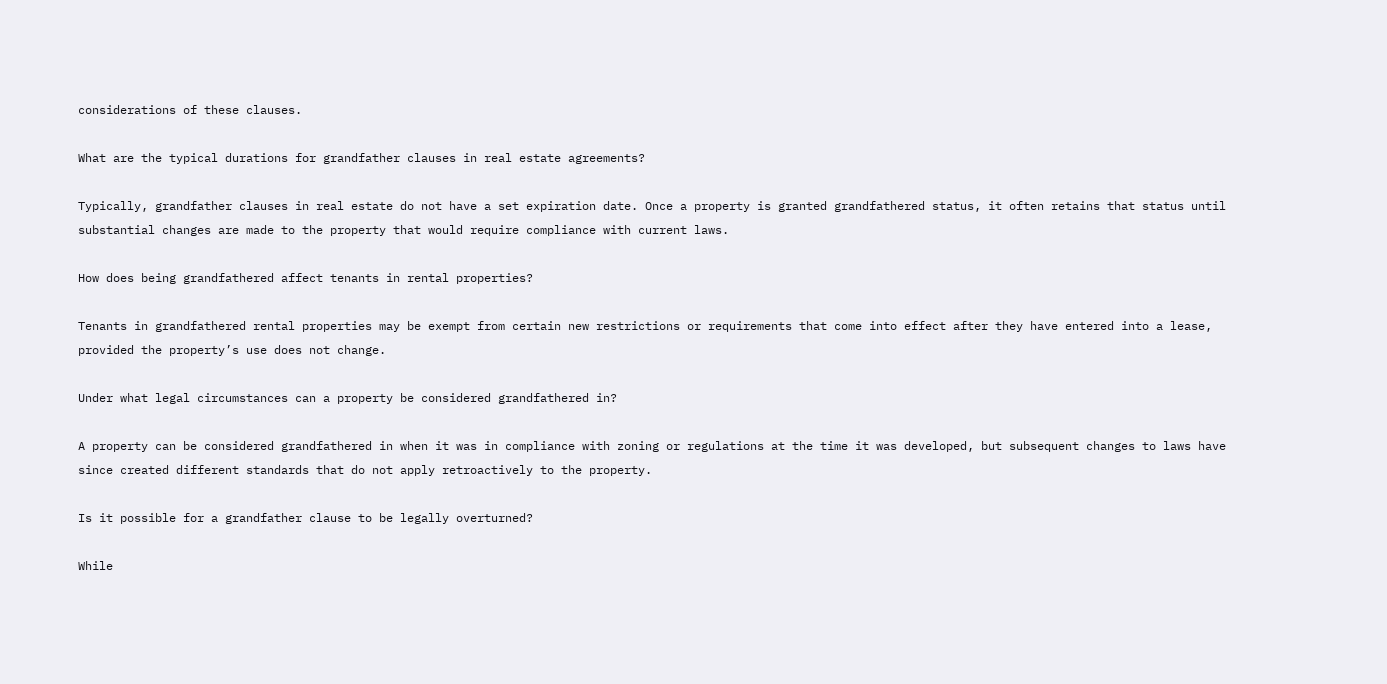considerations of these clauses.

What are the typical durations for grandfather clauses in real estate agreements?

Typically, grandfather clauses in real estate do not have a set expiration date. Once a property is granted grandfathered status, it often retains that status until substantial changes are made to the property that would require compliance with current laws.

How does being grandfathered affect tenants in rental properties?

Tenants in grandfathered rental properties may be exempt from certain new restrictions or requirements that come into effect after they have entered into a lease, provided the property’s use does not change.

Under what legal circumstances can a property be considered grandfathered in?

A property can be considered grandfathered in when it was in compliance with zoning or regulations at the time it was developed, but subsequent changes to laws have since created different standards that do not apply retroactively to the property.

Is it possible for a grandfather clause to be legally overturned?

While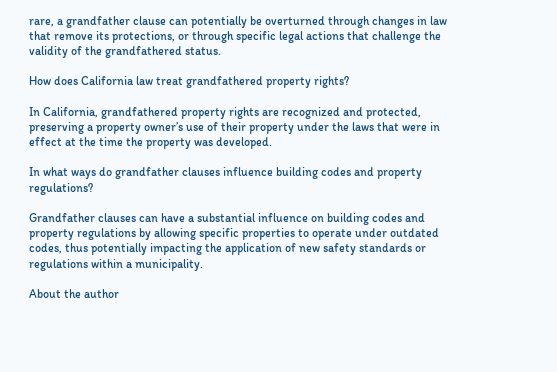rare, a grandfather clause can potentially be overturned through changes in law that remove its protections, or through specific legal actions that challenge the validity of the grandfathered status.

How does California law treat grandfathered property rights?

In California, grandfathered property rights are recognized and protected, preserving a property owner’s use of their property under the laws that were in effect at the time the property was developed.

In what ways do grandfather clauses influence building codes and property regulations?

Grandfather clauses can have a substantial influence on building codes and property regulations by allowing specific properties to operate under outdated codes, thus potentially impacting the application of new safety standards or regulations within a municipality.

About the author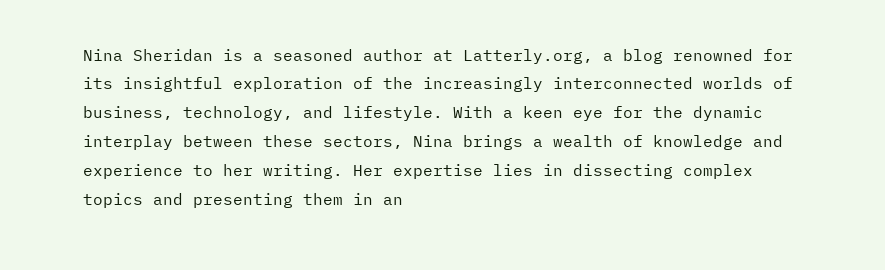Nina Sheridan is a seasoned author at Latterly.org, a blog renowned for its insightful exploration of the increasingly interconnected worlds of business, technology, and lifestyle. With a keen eye for the dynamic interplay between these sectors, Nina brings a wealth of knowledge and experience to her writing. Her expertise lies in dissecting complex topics and presenting them in an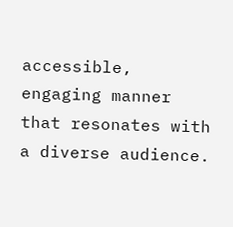accessible, engaging manner that resonates with a diverse audience.